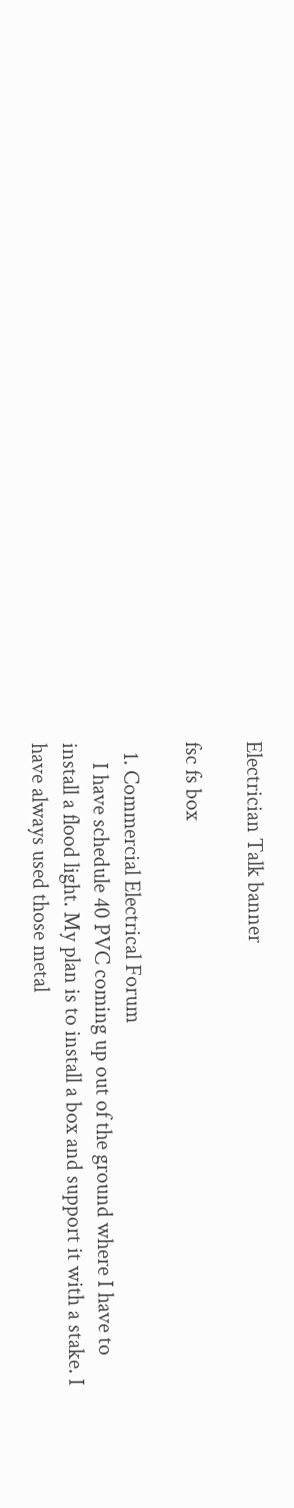Electrician Talk banner

fsc fs box

  1. Commercial Electrical Forum
    I have schedule 40 PVC coming up out of the ground where I have to install a flood light. My plan is to install a box and support it with a stake. I have always used those metal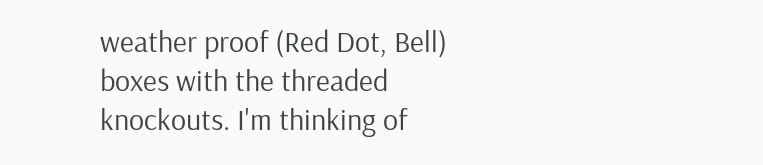weather proof (Red Dot, Bell) boxes with the threaded knockouts. I'm thinking of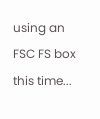using an FSC FS box this time...